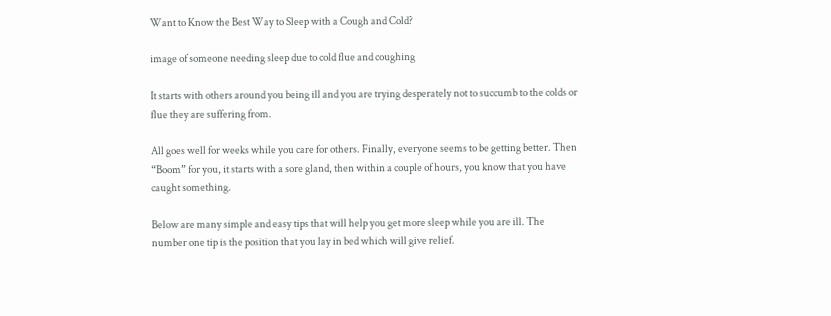Want to Know the Best Way to Sleep with a Cough and Cold?

image of someone needing sleep due to cold flue and coughing

It starts with others around you being ill and you are trying desperately not to succumb to the colds or flue they are suffering from.

All goes well for weeks while you care for others. Finally, everyone seems to be getting better. Then “Boom” for you, it starts with a sore gland, then within a couple of hours, you know that you have caught something.

Below are many simple and easy tips that will help you get more sleep while you are ill. The number one tip is the position that you lay in bed which will give relief.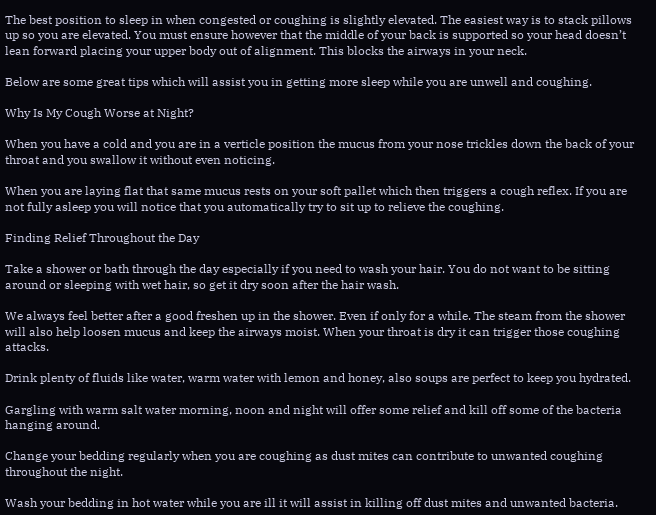The best position to sleep in when congested or coughing is slightly elevated. The easiest way is to stack pillows up so you are elevated. You must ensure however that the middle of your back is supported so your head doesn’t lean forward placing your upper body out of alignment. This blocks the airways in your neck.

Below are some great tips which will assist you in getting more sleep while you are unwell and coughing.

Why Is My Cough Worse at Night?

When you have a cold and you are in a verticle position the mucus from your nose trickles down the back of your throat and you swallow it without even noticing.

When you are laying flat that same mucus rests on your soft pallet which then triggers a cough reflex. If you are not fully asleep you will notice that you automatically try to sit up to relieve the coughing.

Finding Relief Throughout the Day

Take a shower or bath through the day especially if you need to wash your hair. You do not want to be sitting around or sleeping with wet hair, so get it dry soon after the hair wash.

We always feel better after a good freshen up in the shower. Even if only for a while. The steam from the shower will also help loosen mucus and keep the airways moist. When your throat is dry it can trigger those coughing attacks.

Drink plenty of fluids like water, warm water with lemon and honey, also soups are perfect to keep you hydrated.

Gargling with warm salt water morning, noon and night will offer some relief and kill off some of the bacteria hanging around.

Change your bedding regularly when you are coughing as dust mites can contribute to unwanted coughing throughout the night.

Wash your bedding in hot water while you are ill it will assist in killing off dust mites and unwanted bacteria.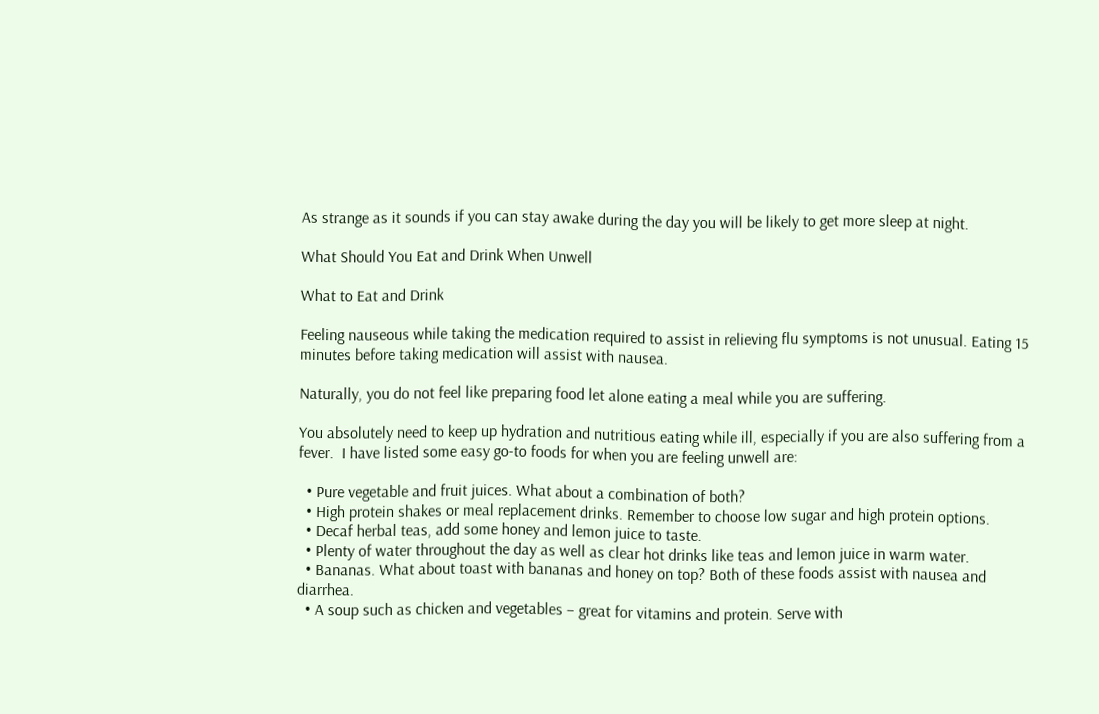As strange as it sounds if you can stay awake during the day you will be likely to get more sleep at night.

What Should You Eat and Drink When Unwell

What to Eat and Drink

Feeling nauseous while taking the medication required to assist in relieving flu symptoms is not unusual. Eating 15 minutes before taking medication will assist with nausea.

Naturally, you do not feel like preparing food let alone eating a meal while you are suffering.

You absolutely need to keep up hydration and nutritious eating while ill, especially if you are also suffering from a fever.  I have listed some easy go-to foods for when you are feeling unwell are:

  • Pure vegetable and fruit juices. What about a combination of both?
  • High protein shakes or meal replacement drinks. Remember to choose low sugar and high protein options.
  • Decaf herbal teas, add some honey and lemon juice to taste.
  • Plenty of water throughout the day as well as clear hot drinks like teas and lemon juice in warm water.
  • Bananas. What about toast with bananas and honey on top? Both of these foods assist with nausea and diarrhea.
  • A soup such as chicken and vegetables – great for vitamins and protein. Serve with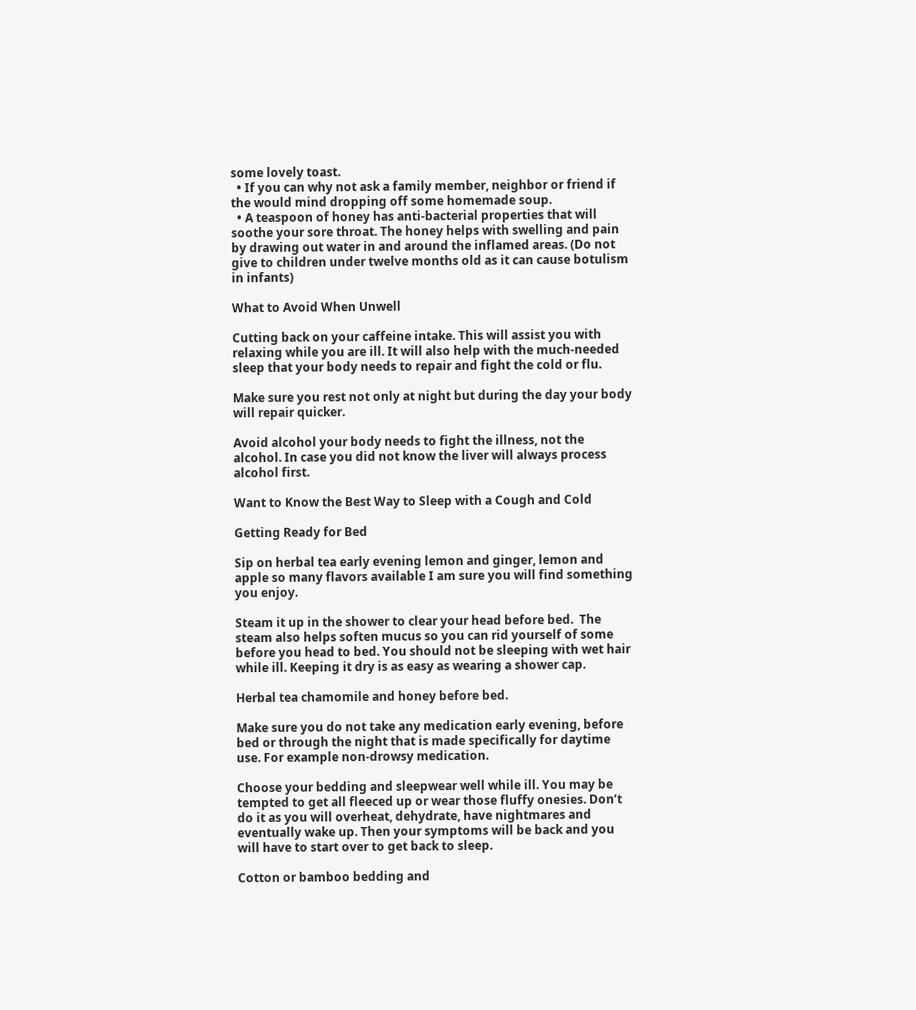some lovely toast.
  • If you can why not ask a family member, neighbor or friend if the would mind dropping off some homemade soup.
  • A teaspoon of honey has anti-bacterial properties that will soothe your sore throat. The honey helps with swelling and pain by drawing out water in and around the inflamed areas. (Do not give to children under twelve months old as it can cause botulism in infants)

What to Avoid When Unwell

Cutting back on your caffeine intake. This will assist you with relaxing while you are ill. It will also help with the much-needed sleep that your body needs to repair and fight the cold or flu.

Make sure you rest not only at night but during the day your body will repair quicker.

Avoid alcohol your body needs to fight the illness, not the alcohol. In case you did not know the liver will always process alcohol first.

Want to Know the Best Way to Sleep with a Cough and Cold

Getting Ready for Bed

Sip on herbal tea early evening lemon and ginger, lemon and apple so many flavors available I am sure you will find something you enjoy.

Steam it up in the shower to clear your head before bed.  The steam also helps soften mucus so you can rid yourself of some before you head to bed. You should not be sleeping with wet hair while ill. Keeping it dry is as easy as wearing a shower cap.

Herbal tea chamomile and honey before bed.

Make sure you do not take any medication early evening, before bed or through the night that is made specifically for daytime use. For example non-drowsy medication.

Choose your bedding and sleepwear well while ill. You may be tempted to get all fleeced up or wear those fluffy onesies. Don’t do it as you will overheat, dehydrate, have nightmares and eventually wake up. Then your symptoms will be back and you will have to start over to get back to sleep.

Cotton or bamboo bedding and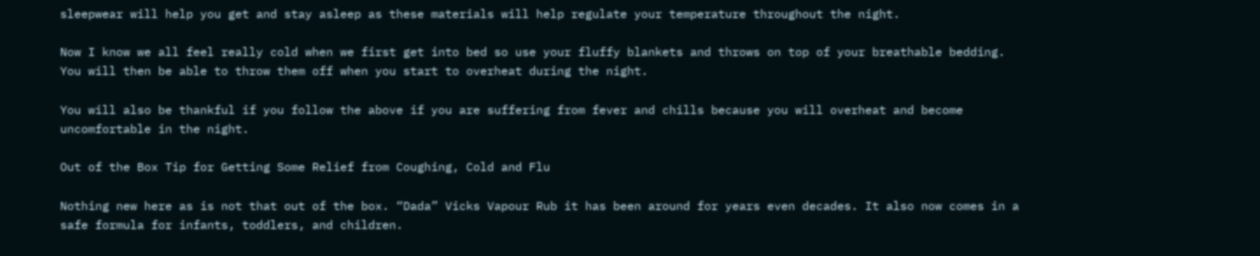sleepwear will help you get and stay asleep as these materials will help regulate your temperature throughout the night.

Now I know we all feel really cold when we first get into bed so use your fluffy blankets and throws on top of your breathable bedding. You will then be able to throw them off when you start to overheat during the night.

You will also be thankful if you follow the above if you are suffering from fever and chills because you will overheat and become uncomfortable in the night.

Out of the Box Tip for Getting Some Relief from Coughing, Cold and Flu

Nothing new here as is not that out of the box. “Dada” Vicks Vapour Rub it has been around for years even decades. It also now comes in a safe formula for infants, toddlers, and children.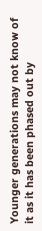Younger generations may not know of it as it has been phased out by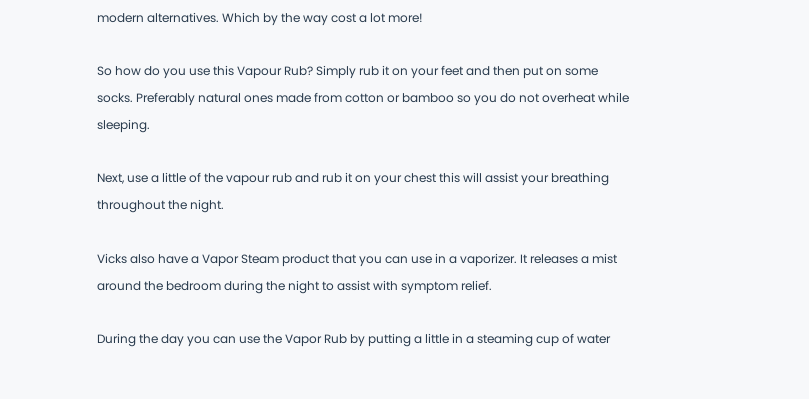modern alternatives. Which by the way cost a lot more!

So how do you use this Vapour Rub? Simply rub it on your feet and then put on some socks. Preferably natural ones made from cotton or bamboo so you do not overheat while sleeping.

Next, use a little of the vapour rub and rub it on your chest this will assist your breathing throughout the night.

Vicks also have a Vapor Steam product that you can use in a vaporizer. It releases a mist around the bedroom during the night to assist with symptom relief.

During the day you can use the Vapor Rub by putting a little in a steaming cup of water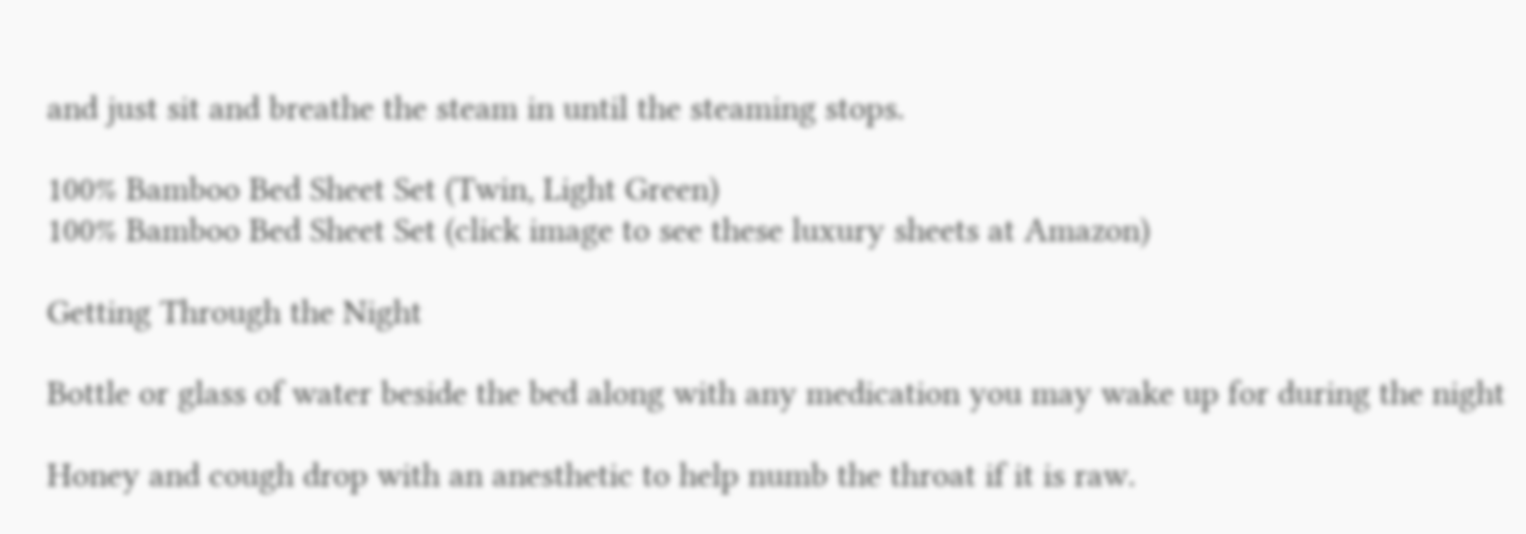and just sit and breathe the steam in until the steaming stops.

100% Bamboo Bed Sheet Set (Twin, Light Green)
100% Bamboo Bed Sheet Set (click image to see these luxury sheets at Amazon)

Getting Through the Night

Bottle or glass of water beside the bed along with any medication you may wake up for during the night

Honey and cough drop with an anesthetic to help numb the throat if it is raw.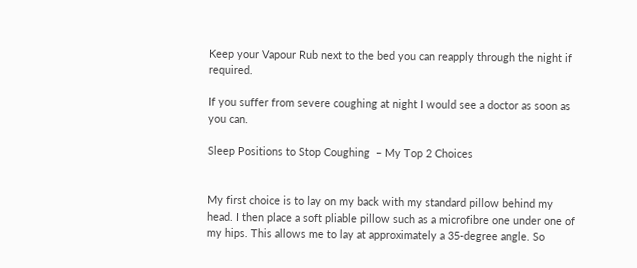Keep your Vapour Rub next to the bed you can reapply through the night if required.

If you suffer from severe coughing at night I would see a doctor as soon as you can.

Sleep Positions to Stop Coughing  – My Top 2 Choices


My first choice is to lay on my back with my standard pillow behind my head. I then place a soft pliable pillow such as a microfibre one under one of my hips. This allows me to lay at approximately a 35-degree angle. So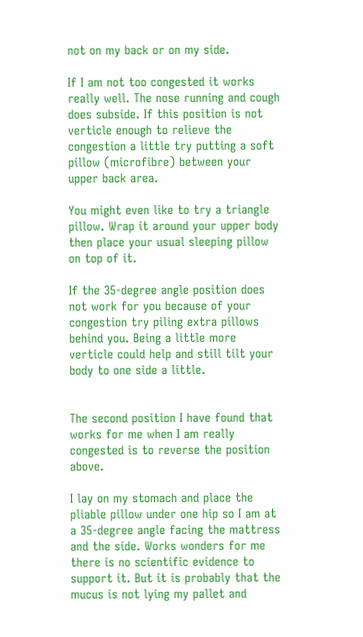not on my back or on my side.

If I am not too congested it works really well. The nose running and cough does subside. If this position is not verticle enough to relieve the congestion a little try putting a soft pillow (microfibre) between your upper back area.

You might even like to try a triangle pillow. Wrap it around your upper body then place your usual sleeping pillow on top of it.

If the 35-degree angle position does not work for you because of your congestion try piling extra pillows behind you. Being a little more verticle could help and still tilt your body to one side a little.


The second position I have found that works for me when I am really congested is to reverse the position above.

I lay on my stomach and place the pliable pillow under one hip so I am at a 35-degree angle facing the mattress and the side. Works wonders for me there is no scientific evidence to support it. But it is probably that the mucus is not lying my pallet and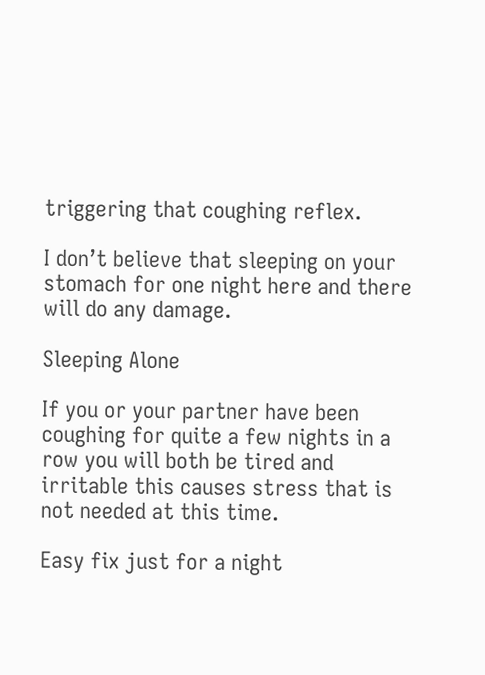triggering that coughing reflex.

I don’t believe that sleeping on your stomach for one night here and there will do any damage.

Sleeping Alone

If you or your partner have been coughing for quite a few nights in a row you will both be tired and irritable this causes stress that is not needed at this time.

Easy fix just for a night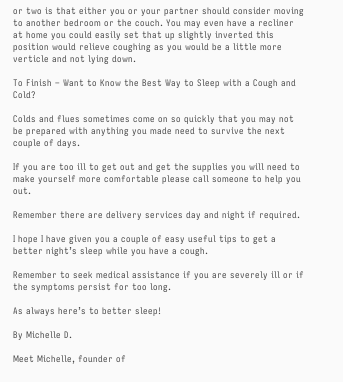or two is that either you or your partner should consider moving to another bedroom or the couch. You may even have a recliner at home you could easily set that up slightly inverted this position would relieve coughing as you would be a little more verticle and not lying down.

To Finish – Want to Know the Best Way to Sleep with a Cough and Cold?

Colds and flues sometimes come on so quickly that you may not be prepared with anything you made need to survive the next couple of days.

If you are too ill to get out and get the supplies you will need to make yourself more comfortable please call someone to help you out.

Remember there are delivery services day and night if required.

I hope I have given you a couple of easy useful tips to get a better night’s sleep while you have a cough.

Remember to seek medical assistance if you are severely ill or if the symptoms persist for too long.

As always here’s to better sleep!

By Michelle D.

Meet Michelle, founder of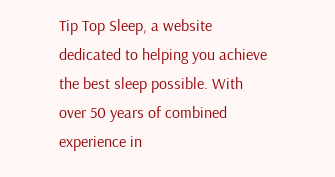Tip Top Sleep, a website dedicated to helping you achieve the best sleep possible. With over 50 years of combined experience in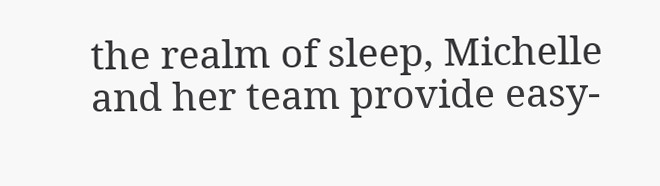the realm of sleep, Michelle and her team provide easy-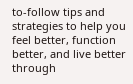to-follow tips and strategies to help you feel better, function better, and live better through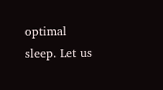optimal sleep. Let us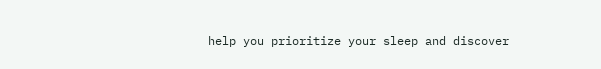help you prioritize your sleep and discover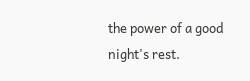the power of a good night's rest.